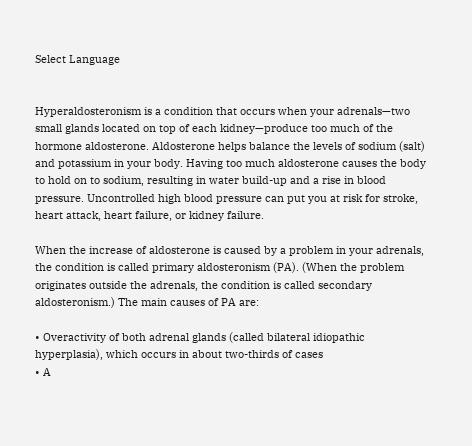Select Language


Hyperaldosteronism is a condition that occurs when your adrenals—two small glands located on top of each kidney—produce too much of the hormone aldosterone. Aldosterone helps balance the levels of sodium (salt) and potassium in your body. Having too much aldosterone causes the body to hold on to sodium, resulting in water build-up and a rise in blood pressure. Uncontrolled high blood pressure can put you at risk for stroke, heart attack, heart failure, or kidney failure.

When the increase of aldosterone is caused by a problem in your adrenals, the condition is called primary aldosteronism (PA). (When the problem originates outside the adrenals, the condition is called secondary aldosteronism.) The main causes of PA are:

• Overactivity of both adrenal glands (called bilateral idiopathic hyperplasia), which occurs in about two-thirds of cases
• A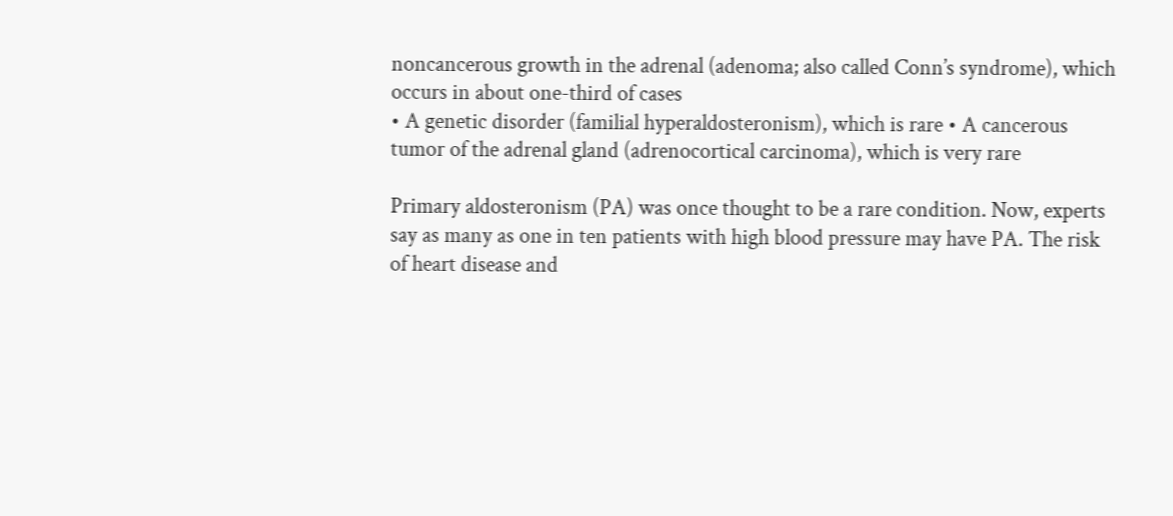noncancerous growth in the adrenal (adenoma; also called Conn’s syndrome), which occurs in about one-third of cases
• A genetic disorder (familial hyperaldosteronism), which is rare • A cancerous tumor of the adrenal gland (adrenocortical carcinoma), which is very rare

Primary aldosteronism (PA) was once thought to be a rare condition. Now, experts say as many as one in ten patients with high blood pressure may have PA. The risk of heart disease and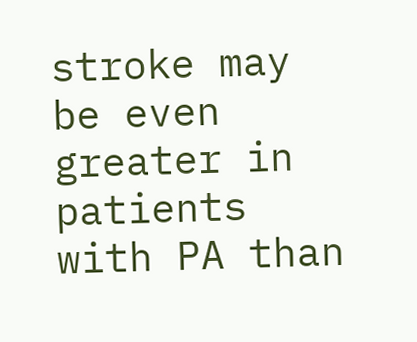stroke may be even greater in patients with PA than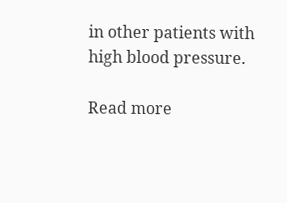in other patients with high blood pressure.

Read more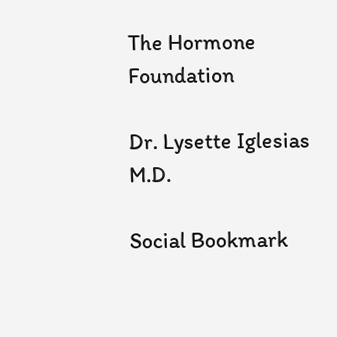The Hormone Foundation

Dr. Lysette Iglesias M.D.

Social Bookmark